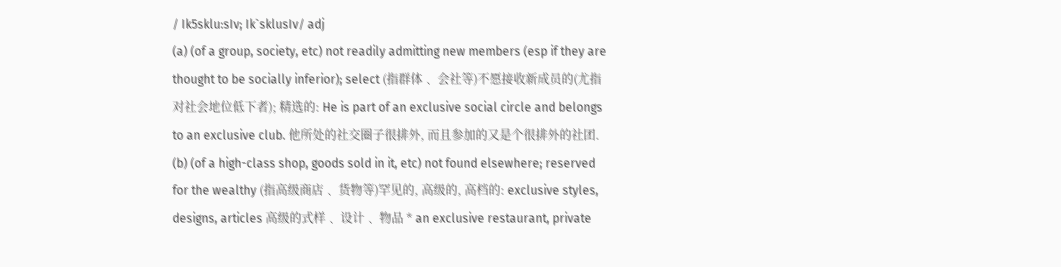/ Ik5sklu:sIv; Ik`sklusIv/ adj
(a) (of a group, society, etc) not readily admitting new members (esp if they are thought to be socially inferior); select (指群体﹑ 会社等)不愿接收新成员的(尤指对社会地位低下者); 精选的: He is part of an exclusive social circle and belongs to an exclusive club. 他所处的社交圈子很排外, 而且参加的又是个很排外的社团. (b) (of a high-class shop, goods sold in it, etc) not found elsewhere; reserved for the wealthy (指高级商店﹑ 货物等)罕见的, 高级的, 高档的: exclusive styles, designs, articles 高级的式样﹑ 设计﹑ 物品 * an exclusive restaurant, private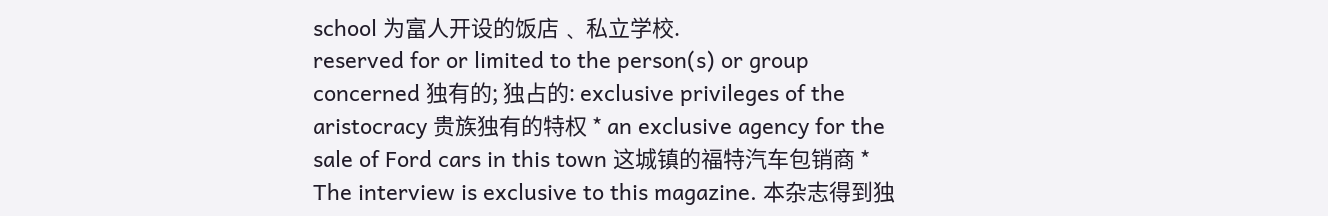school 为富人开设的饭店﹑ 私立学校.
reserved for or limited to the person(s) or group concerned 独有的; 独占的: exclusive privileges of the aristocracy 贵族独有的特权 * an exclusive agency for the sale of Ford cars in this town 这城镇的福特汽车包销商 * The interview is exclusive to this magazine. 本杂志得到独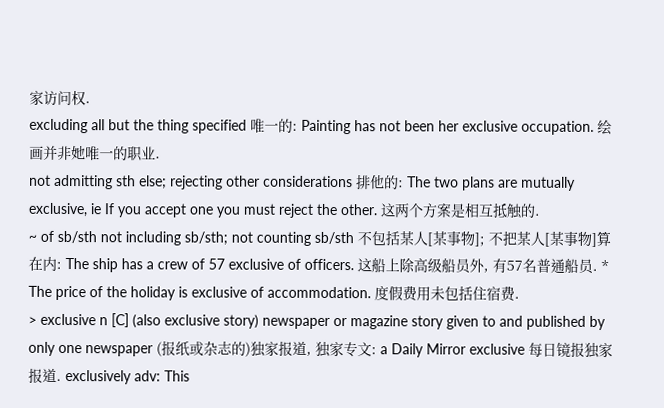家访问权.
excluding all but the thing specified 唯一的: Painting has not been her exclusive occupation. 绘画并非她唯一的职业.
not admitting sth else; rejecting other considerations 排他的: The two plans are mutually exclusive, ie If you accept one you must reject the other. 这两个方案是相互抵触的.
~ of sb/sth not including sb/sth; not counting sb/sth 不包括某人[某事物]; 不把某人[某事物]算在内: The ship has a crew of 57 exclusive of officers. 这船上除高级船员外, 有57名普通船员. * The price of the holiday is exclusive of accommodation. 度假费用未包括住宿费.
> exclusive n [C] (also exclusive story) newspaper or magazine story given to and published by only one newspaper (报纸或杂志的)独家报道, 独家专文: a Daily Mirror exclusive 每日镜报独家报道. exclusively adv: This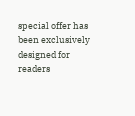special offer has been exclusively designed for readers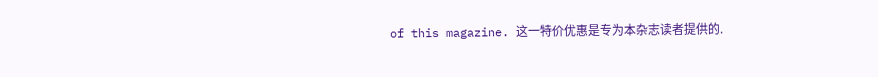of this magazine. 这一特价优惠是专为本杂志读者提供的.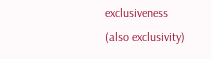exclusiveness (also exclusivity)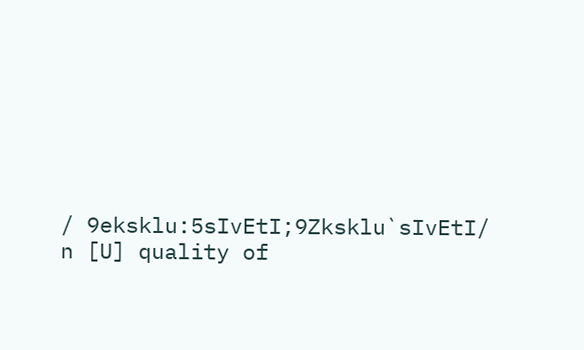/ 9eksklu:5sIvEtI;9Zksklu`sIvEtI/ n [U] quality of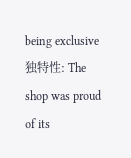being exclusive 独特性: The shop was proud of its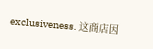exclusiveness. 这商店因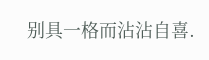别具一格而沾沾自喜.